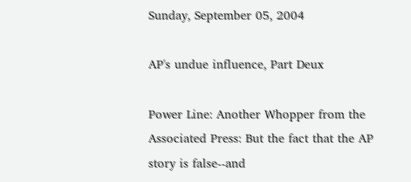Sunday, September 05, 2004

AP's undue influence, Part Deux

Power Line: Another Whopper from the Associated Press: But the fact that the AP story is false--and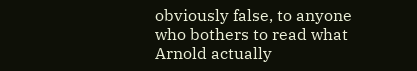obviously false, to anyone who bothers to read what Arnold actually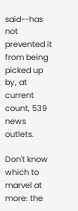said--has not prevented it from being picked up by, at current count, 539 news outlets.

Don't know which to marvel at more: the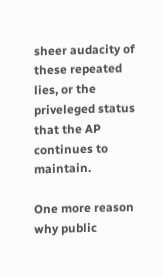sheer audacity of these repeated lies, or the priveleged status that the AP continues to maintain.

One more reason why public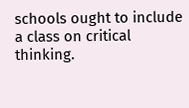schools ought to include a class on critical thinking.